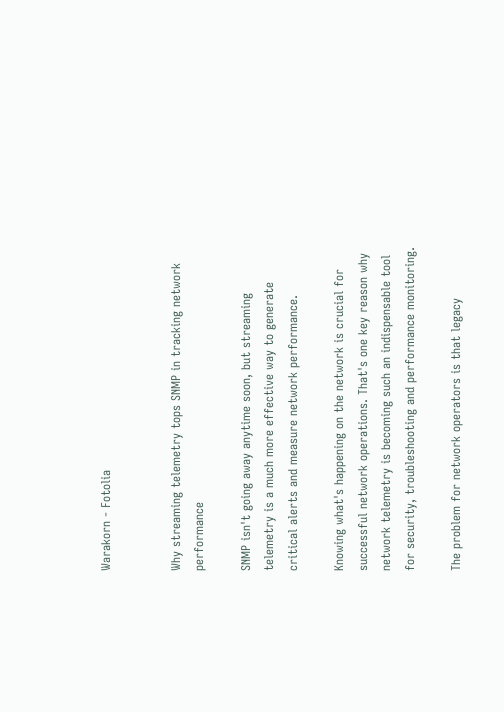Warakorn - Fotolia


Why streaming telemetry tops SNMP in tracking network performance

SNMP isn't going away anytime soon, but streaming telemetry is a much more effective way to generate critical alerts and measure network performance.

Knowing what's happening on the network is crucial for successful network operations. That's one key reason why network telemetry is becoming such an indispensable tool for security, troubleshooting and performance monitoring.

The problem for network operators is that legacy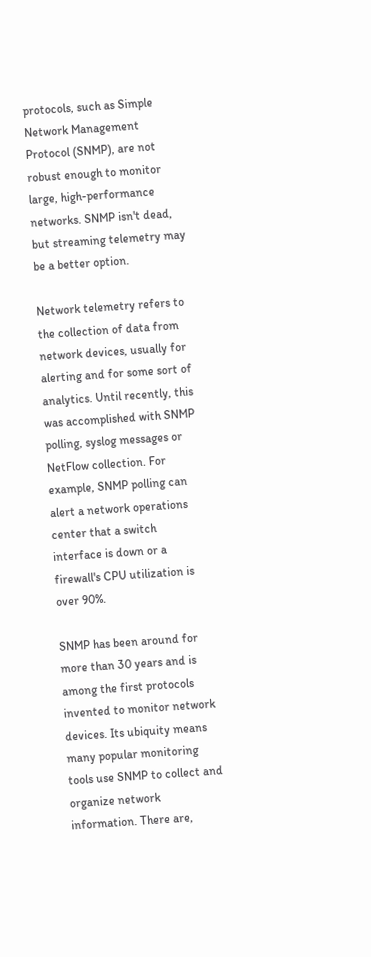protocols, such as Simple Network Management Protocol (SNMP), are not robust enough to monitor large, high-performance networks. SNMP isn't dead, but streaming telemetry may be a better option.

Network telemetry refers to the collection of data from network devices, usually for alerting and for some sort of analytics. Until recently, this was accomplished with SNMP polling, syslog messages or NetFlow collection. For example, SNMP polling can alert a network operations center that a switch interface is down or a firewall's CPU utilization is over 90%.

SNMP has been around for more than 30 years and is among the first protocols invented to monitor network devices. Its ubiquity means many popular monitoring tools use SNMP to collect and organize network information. There are,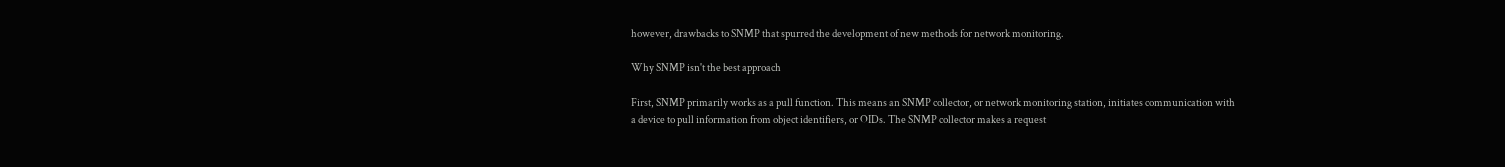however, drawbacks to SNMP that spurred the development of new methods for network monitoring.

Why SNMP isn't the best approach

First, SNMP primarily works as a pull function. This means an SNMP collector, or network monitoring station, initiates communication with a device to pull information from object identifiers, or OIDs. The SNMP collector makes a request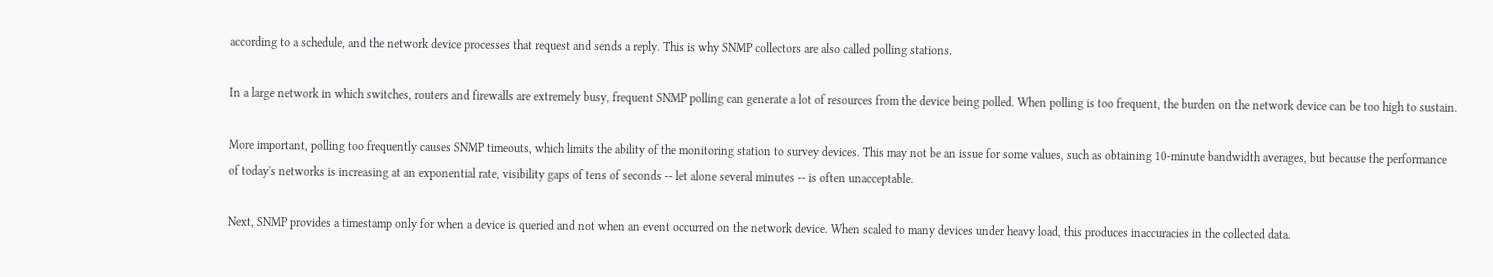according to a schedule, and the network device processes that request and sends a reply. This is why SNMP collectors are also called polling stations.

In a large network in which switches, routers and firewalls are extremely busy, frequent SNMP polling can generate a lot of resources from the device being polled. When polling is too frequent, the burden on the network device can be too high to sustain.

More important, polling too frequently causes SNMP timeouts, which limits the ability of the monitoring station to survey devices. This may not be an issue for some values, such as obtaining 10-minute bandwidth averages, but because the performance of today's networks is increasing at an exponential rate, visibility gaps of tens of seconds -- let alone several minutes -- is often unacceptable.

Next, SNMP provides a timestamp only for when a device is queried and not when an event occurred on the network device. When scaled to many devices under heavy load, this produces inaccuracies in the collected data.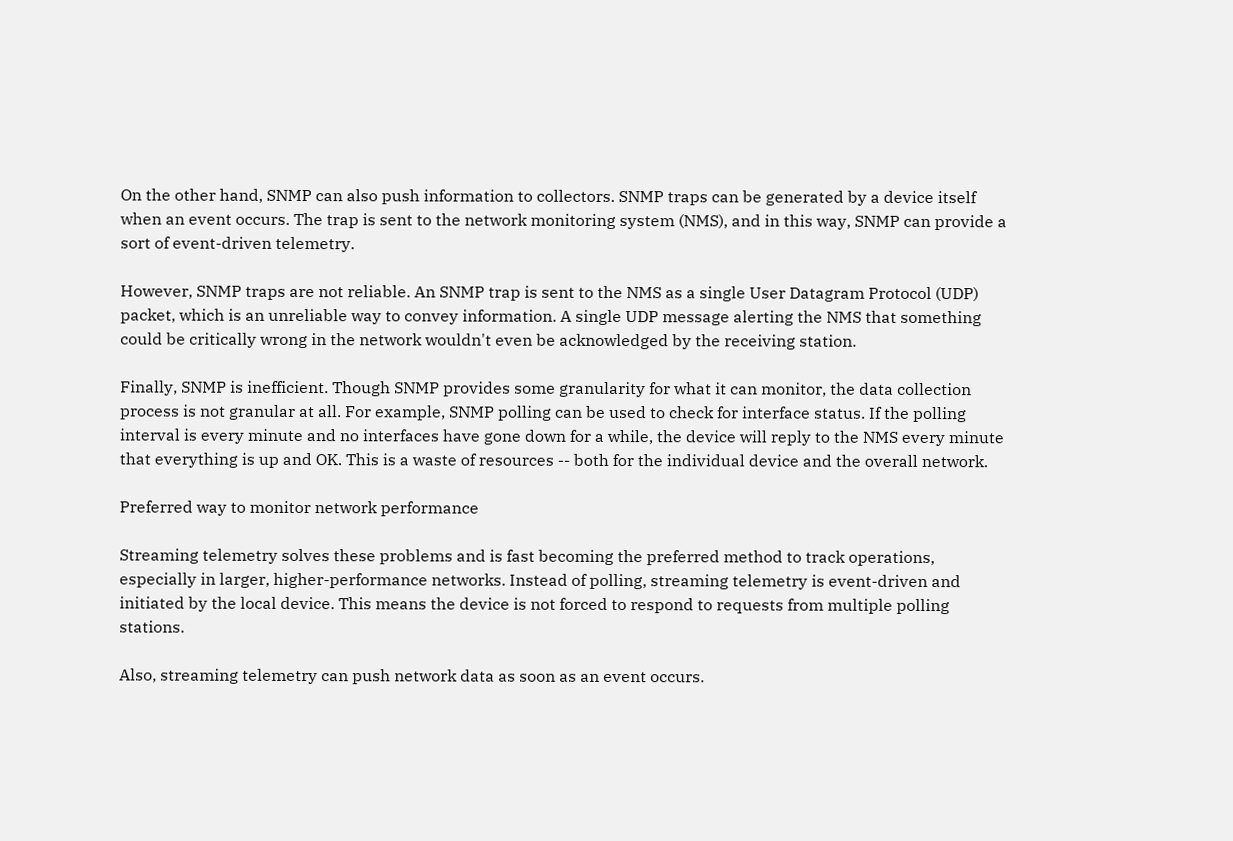On the other hand, SNMP can also push information to collectors. SNMP traps can be generated by a device itself when an event occurs. The trap is sent to the network monitoring system (NMS), and in this way, SNMP can provide a sort of event-driven telemetry.

However, SNMP traps are not reliable. An SNMP trap is sent to the NMS as a single User Datagram Protocol (UDP) packet, which is an unreliable way to convey information. A single UDP message alerting the NMS that something could be critically wrong in the network wouldn't even be acknowledged by the receiving station.

Finally, SNMP is inefficient. Though SNMP provides some granularity for what it can monitor, the data collection process is not granular at all. For example, SNMP polling can be used to check for interface status. If the polling interval is every minute and no interfaces have gone down for a while, the device will reply to the NMS every minute that everything is up and OK. This is a waste of resources -- both for the individual device and the overall network.

Preferred way to monitor network performance

Streaming telemetry solves these problems and is fast becoming the preferred method to track operations, especially in larger, higher-performance networks. Instead of polling, streaming telemetry is event-driven and initiated by the local device. This means the device is not forced to respond to requests from multiple polling stations.

Also, streaming telemetry can push network data as soon as an event occurs.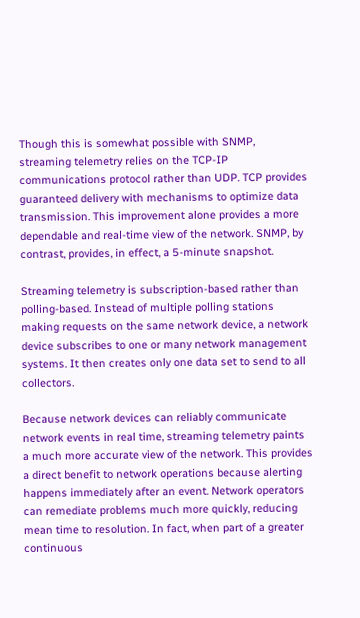Though this is somewhat possible with SNMP, streaming telemetry relies on the TCP-IP communications protocol rather than UDP. TCP provides guaranteed delivery with mechanisms to optimize data transmission. This improvement alone provides a more dependable and real-time view of the network. SNMP, by contrast, provides, in effect, a 5-minute snapshot.

Streaming telemetry is subscription-based rather than polling-based. Instead of multiple polling stations making requests on the same network device, a network device subscribes to one or many network management systems. It then creates only one data set to send to all collectors.

Because network devices can reliably communicate network events in real time, streaming telemetry paints a much more accurate view of the network. This provides a direct benefit to network operations because alerting happens immediately after an event. Network operators can remediate problems much more quickly, reducing mean time to resolution. In fact, when part of a greater continuous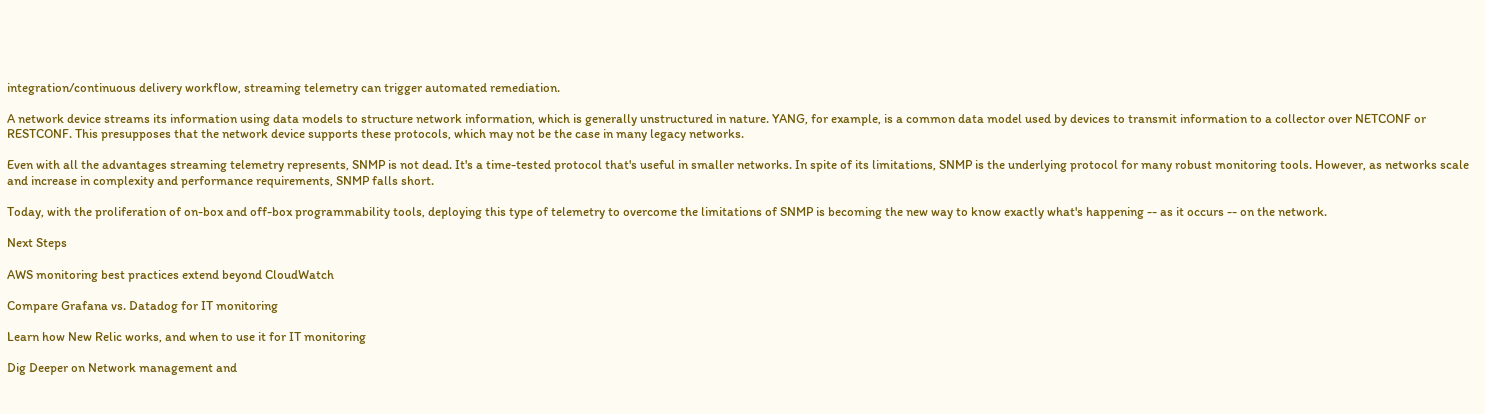integration/continuous delivery workflow, streaming telemetry can trigger automated remediation.

A network device streams its information using data models to structure network information, which is generally unstructured in nature. YANG, for example, is a common data model used by devices to transmit information to a collector over NETCONF or RESTCONF. This presupposes that the network device supports these protocols, which may not be the case in many legacy networks.

Even with all the advantages streaming telemetry represents, SNMP is not dead. It's a time-tested protocol that's useful in smaller networks. In spite of its limitations, SNMP is the underlying protocol for many robust monitoring tools. However, as networks scale and increase in complexity and performance requirements, SNMP falls short.

Today, with the proliferation of on-box and off-box programmability tools, deploying this type of telemetry to overcome the limitations of SNMP is becoming the new way to know exactly what's happening -- as it occurs -- on the network.

Next Steps

AWS monitoring best practices extend beyond CloudWatch

Compare Grafana vs. Datadog for IT monitoring

Learn how New Relic works, and when to use it for IT monitoring

Dig Deeper on Network management and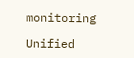monitoring

Unified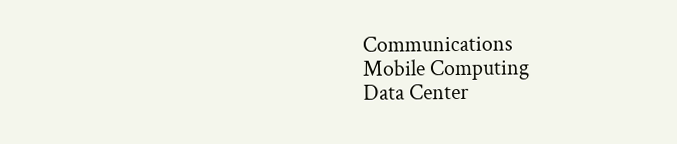Communications
Mobile Computing
Data Center